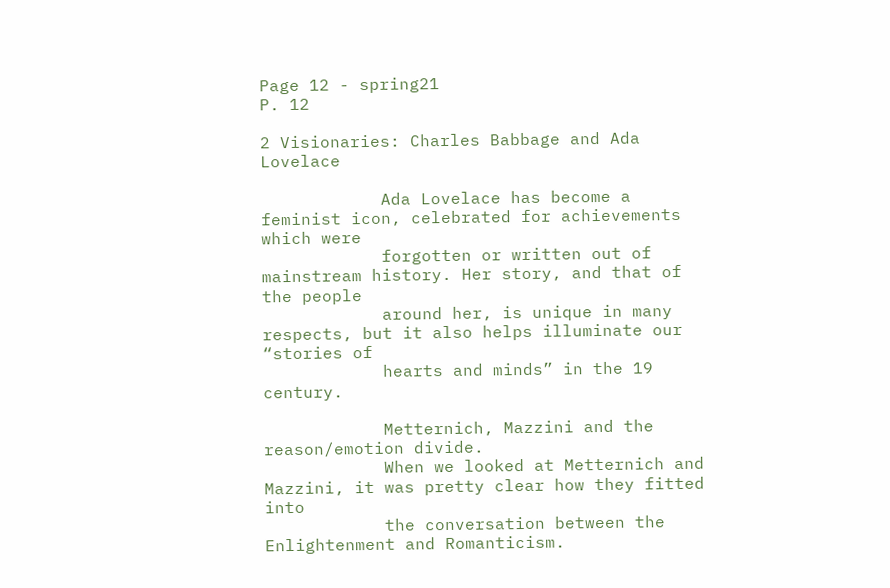Page 12 - spring21
P. 12

2 Visionaries: Charles Babbage and Ada Lovelace

            Ada Lovelace has become a feminist icon, celebrated for achievements which were
            forgotten or written out of mainstream history. Her story, and that of the people
            around her, is unique in many respects, but it also helps illuminate our “stories of
            hearts and minds” in the 19  century.

            Metternich, Mazzini and the reason/emotion divide.
            When we looked at Metternich and Mazzini, it was pretty clear how they fitted into
            the conversation between the Enlightenment and Romanticism.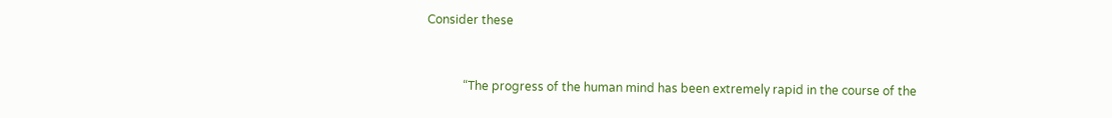Consider these


            “The progress of the human mind has been extremely rapid in the course of the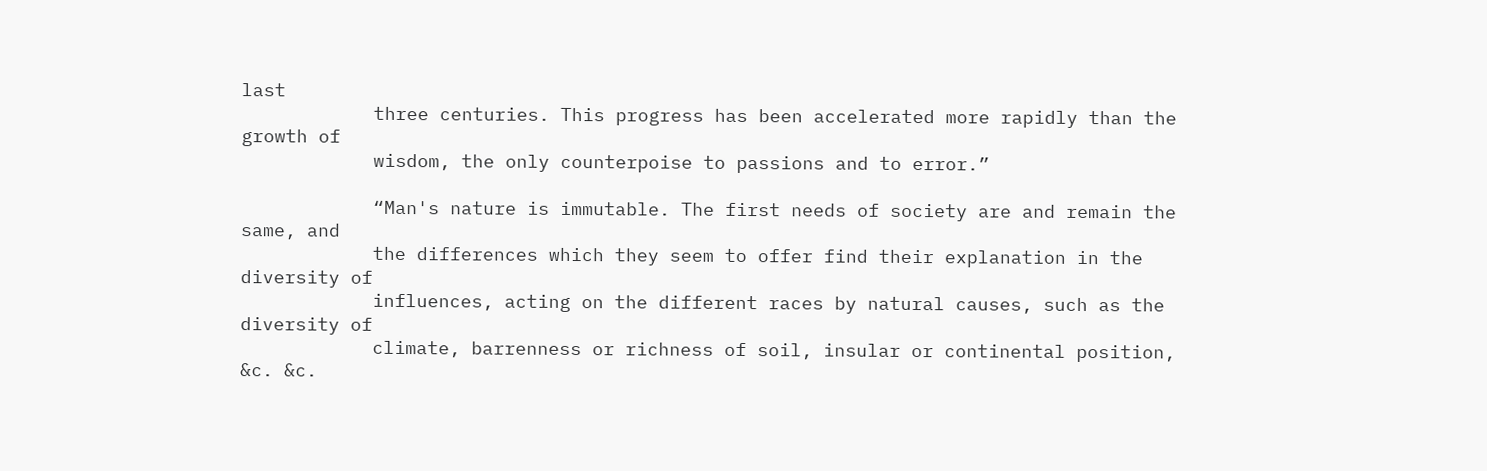last
            three centuries. This progress has been accelerated more rapidly than the growth of
            wisdom, the only counterpoise to passions and to error.”

            “Man's nature is immutable. The first needs of society are and remain the same, and
            the differences which they seem to offer find their explanation in the diversity of
            influences, acting on the different races by natural causes, such as the diversity of
            climate, barrenness or richness of soil, insular or continental position, &c. &c.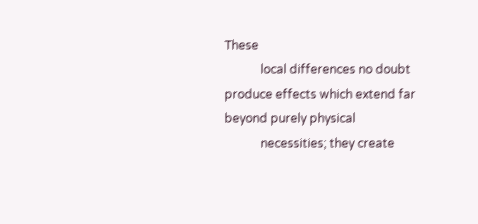These
            local differences no doubt produce effects which extend far beyond purely physical
            necessities; they create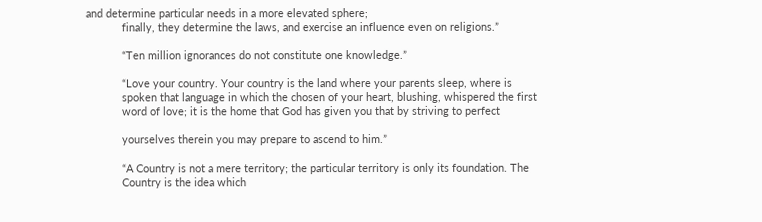and determine particular needs in a more elevated sphere;
            finally, they determine the laws, and exercise an influence even on religions.”

            “Ten million ignorances do not constitute one knowledge.”

            “Love your country. Your country is the land where your parents sleep, where is
            spoken that language in which the chosen of your heart, blushing, whispered the first
            word of love; it is the home that God has given you that by striving to perfect

            yourselves therein you may prepare to ascend to him.”

            “A Country is not a mere territory; the particular territory is only its foundation. The
            Country is the idea which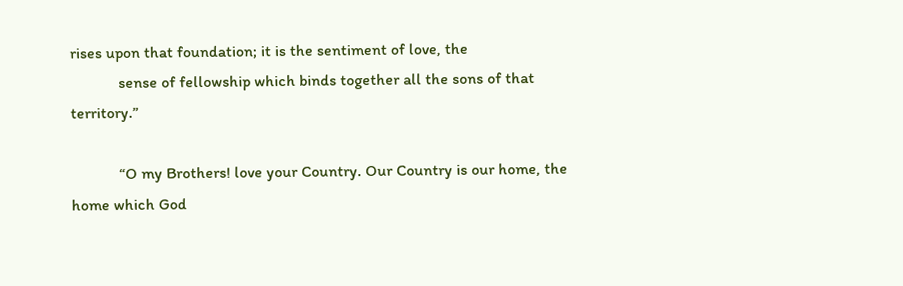rises upon that foundation; it is the sentiment of love, the
            sense of fellowship which binds together all the sons of that territory.”

            “O my Brothers! love your Country. Our Country is our home, the home which God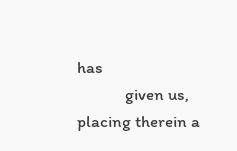has
            given us, placing therein a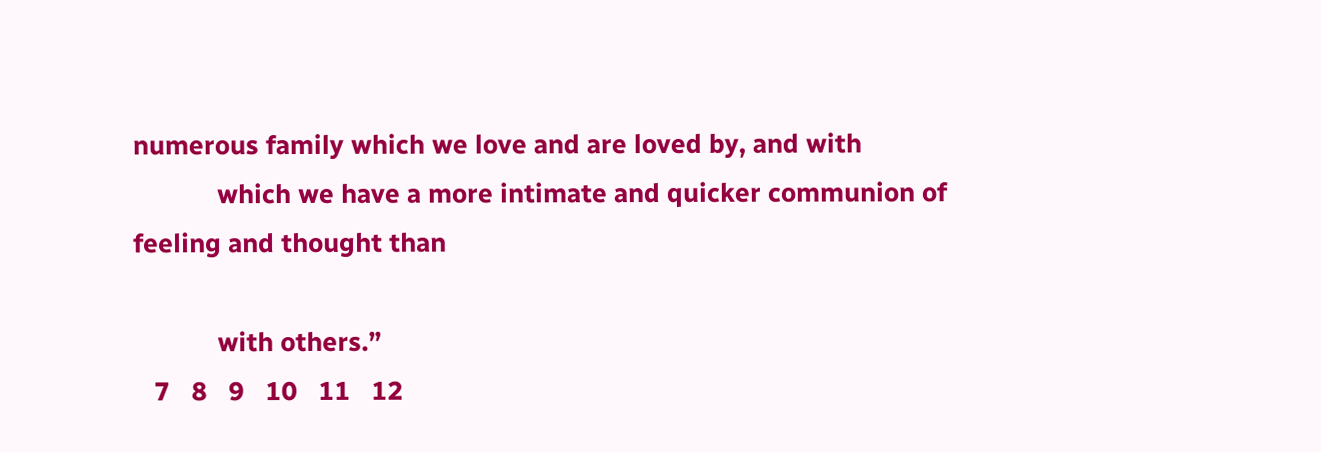numerous family which we love and are loved by, and with
            which we have a more intimate and quicker communion of feeling and thought than

            with others.”
   7   8   9   10   11   12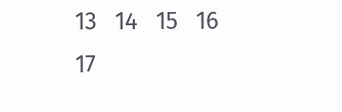13   14   15   16   17